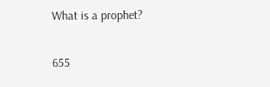What is a prophet?

655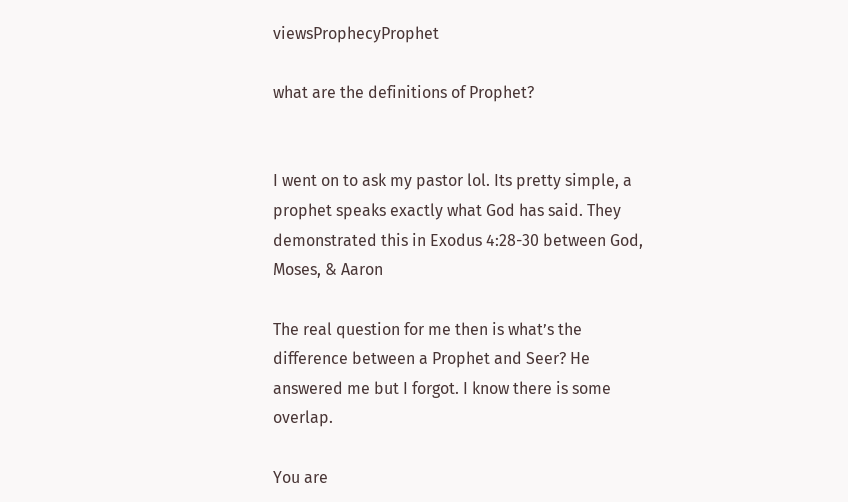viewsProphecyProphet

what are the definitions of Prophet?


I went on to ask my pastor lol. Its pretty simple, a prophet speaks exactly what God has said. They demonstrated this in Exodus 4:28-30 between God, Moses, & Aaron

The real question for me then is what’s the difference between a Prophet and Seer? He answered me but I forgot. I know there is some overlap.

You are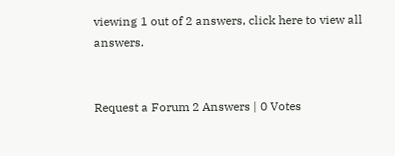viewing 1 out of 2 answers, click here to view all answers.


Request a Forum 2 Answers | 0 Votes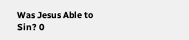Was Jesus Able to Sin? 0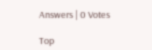Answers | 0 Votes

Top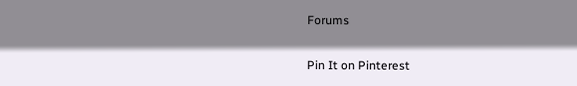Forums

Pin It on Pinterest